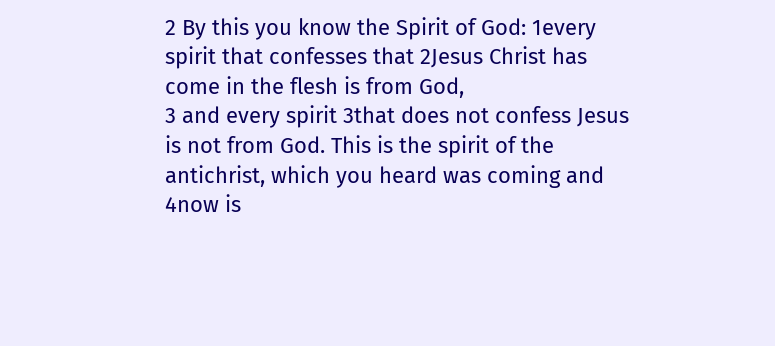2 By this you know the Spirit of God: 1every spirit that confesses that 2Jesus Christ has come in the flesh is from God,
3 and every spirit 3that does not confess Jesus is not from God. This is the spirit of the antichrist, which you heard was coming and 4now is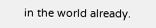in the world already.